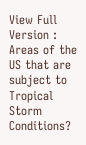View Full Version : Areas of the US that are subject to Tropical Storm Conditions?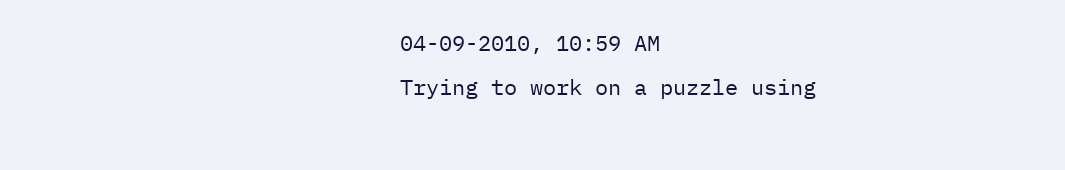04-09-2010, 10:59 AM
Trying to work on a puzzle using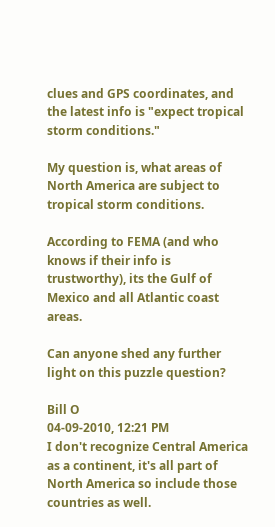clues and GPS coordinates, and the latest info is "expect tropical storm conditions."

My question is, what areas of North America are subject to tropical storm conditions.

According to FEMA (and who knows if their info is trustworthy), its the Gulf of Mexico and all Atlantic coast areas.

Can anyone shed any further light on this puzzle question?

Bill O
04-09-2010, 12:21 PM
I don't recognize Central America as a continent, it's all part of North America so include those countries as well.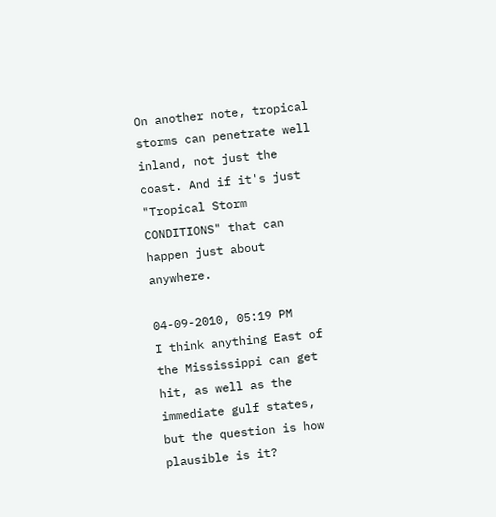On another note, tropical storms can penetrate well inland, not just the coast. And if it's just "Tropical Storm CONDITIONS" that can happen just about anywhere.

04-09-2010, 05:19 PM
I think anything East of the Mississippi can get hit, as well as the immediate gulf states, but the question is how plausible is it?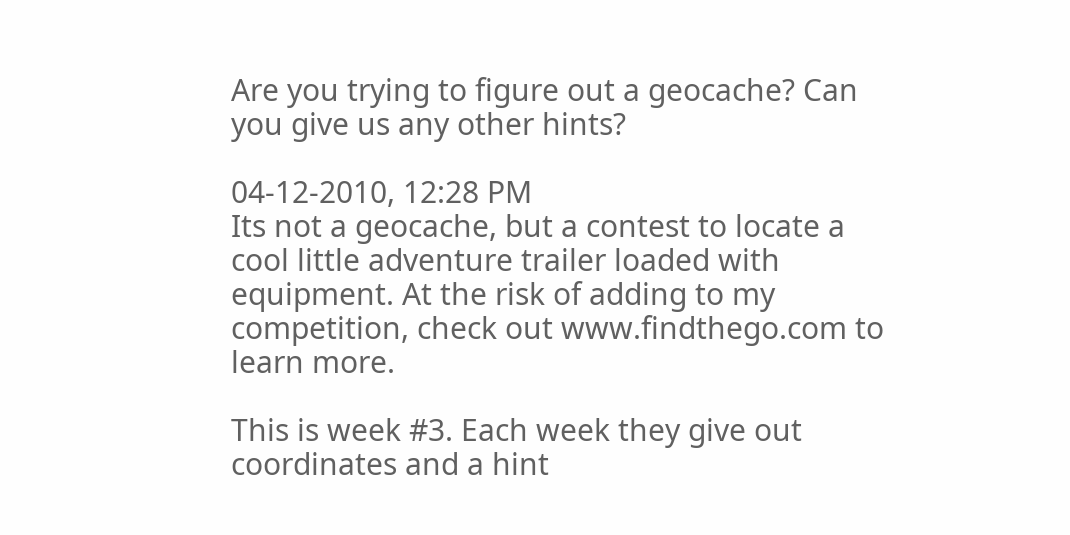Are you trying to figure out a geocache? Can you give us any other hints?

04-12-2010, 12:28 PM
Its not a geocache, but a contest to locate a cool little adventure trailer loaded with equipment. At the risk of adding to my competition, check out www.findthego.com to learn more.

This is week #3. Each week they give out coordinates and a hint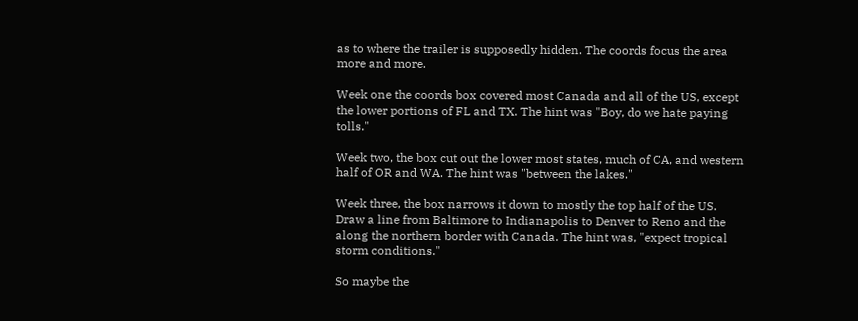as to where the trailer is supposedly hidden. The coords focus the area more and more.

Week one the coords box covered most Canada and all of the US, except the lower portions of FL and TX. The hint was "Boy, do we hate paying tolls."

Week two, the box cut out the lower most states, much of CA, and western half of OR and WA. The hint was "between the lakes."

Week three, the box narrows it down to mostly the top half of the US. Draw a line from Baltimore to Indianapolis to Denver to Reno and the along the northern border with Canada. The hint was, "expect tropical storm conditions."

So maybe the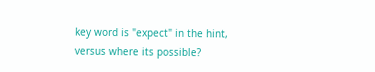key word is "expect" in the hint, versus where its possible?